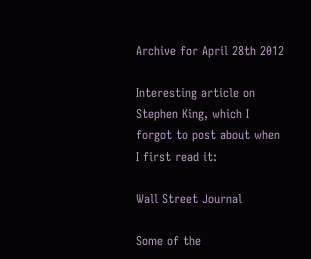Archive for April 28th 2012

Interesting article on Stephen King, which I forgot to post about when I first read it:

Wall Street Journal

Some of the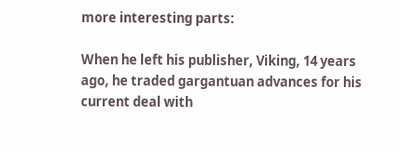more interesting parts:

When he left his publisher, Viking, 14 years ago, he traded gargantuan advances for his current deal with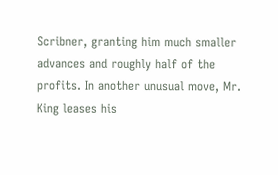Scribner, granting him much smaller advances and roughly half of the profits. In another unusual move, Mr. King leases his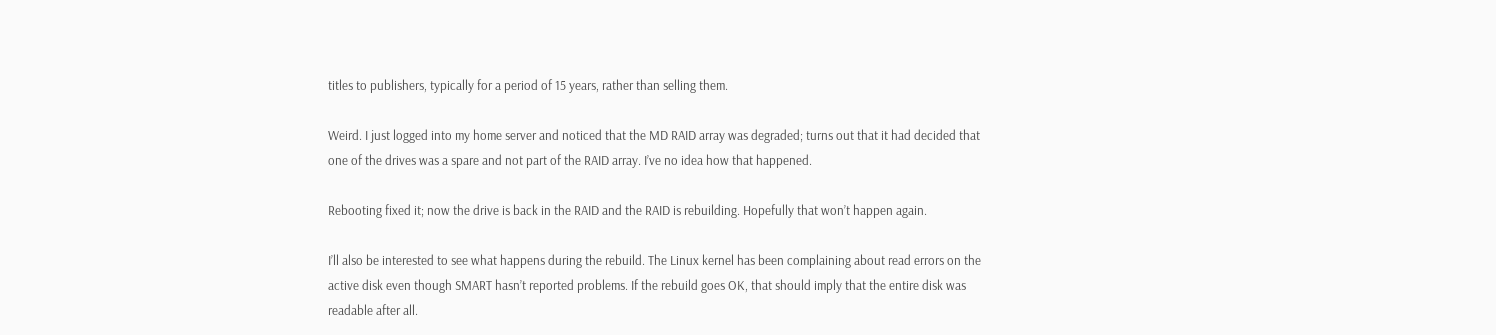titles to publishers, typically for a period of 15 years, rather than selling them.

Weird. I just logged into my home server and noticed that the MD RAID array was degraded; turns out that it had decided that one of the drives was a spare and not part of the RAID array. I’ve no idea how that happened.

Rebooting fixed it; now the drive is back in the RAID and the RAID is rebuilding. Hopefully that won’t happen again.

I’ll also be interested to see what happens during the rebuild. The Linux kernel has been complaining about read errors on the active disk even though SMART hasn’t reported problems. If the rebuild goes OK, that should imply that the entire disk was readable after all.